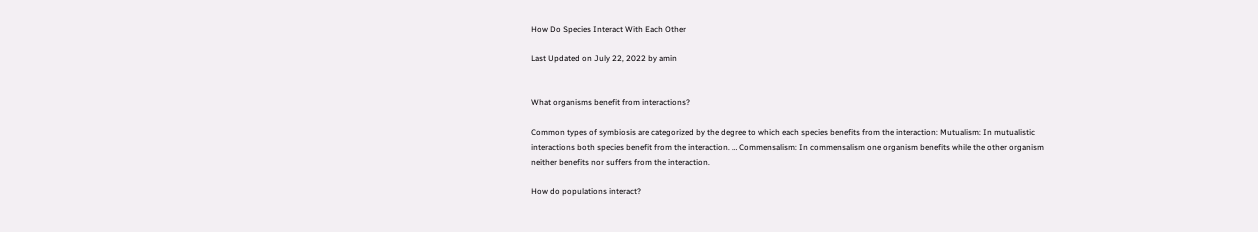How Do Species Interact With Each Other

Last Updated on July 22, 2022 by amin


What organisms benefit from interactions?

Common types of symbiosis are categorized by the degree to which each species benefits from the interaction: Mutualism: In mutualistic interactions both species benefit from the interaction. … Commensalism: In commensalism one organism benefits while the other organism neither benefits nor suffers from the interaction.

How do populations interact?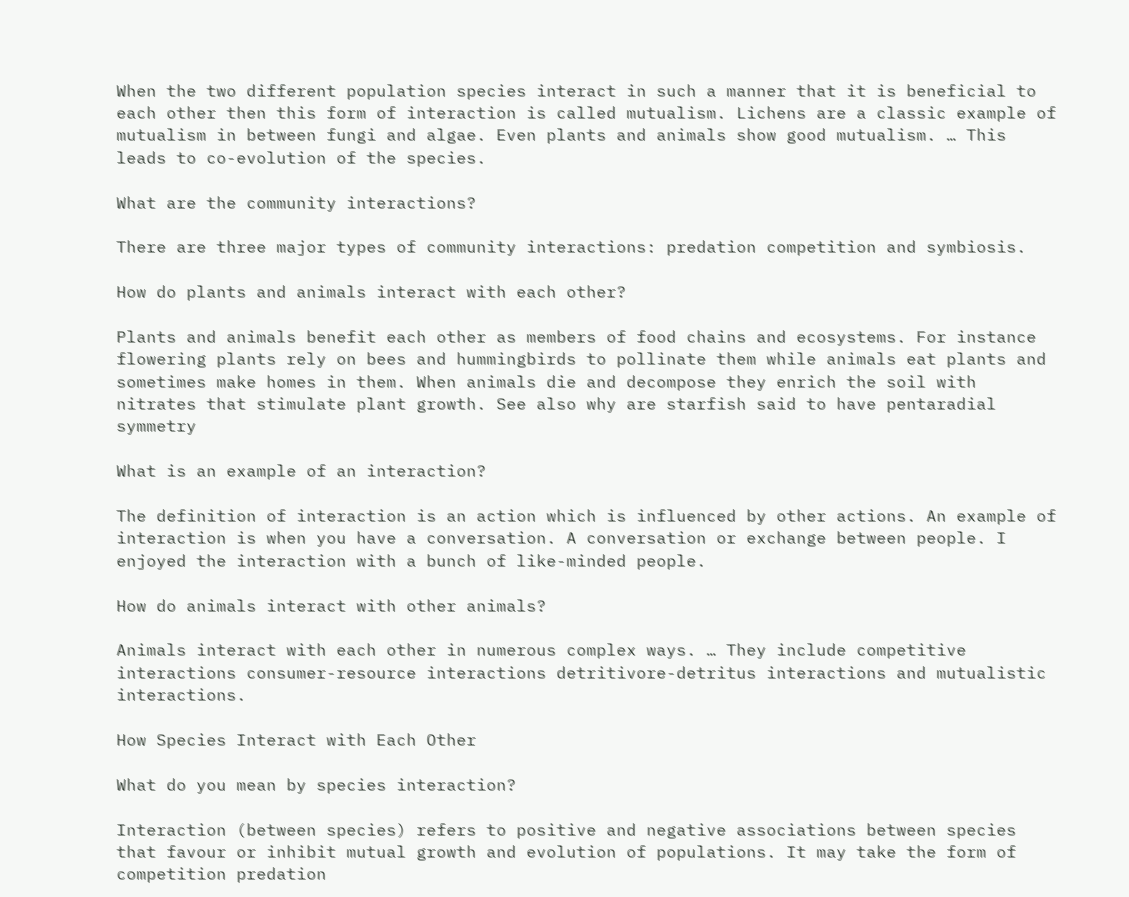When the two different population species interact in such a manner that it is beneficial to each other then this form of interaction is called mutualism. Lichens are a classic example of mutualism in between fungi and algae. Even plants and animals show good mutualism. … This leads to co-evolution of the species.

What are the community interactions?

There are three major types of community interactions: predation competition and symbiosis.

How do plants and animals interact with each other?

Plants and animals benefit each other as members of food chains and ecosystems. For instance flowering plants rely on bees and hummingbirds to pollinate them while animals eat plants and sometimes make homes in them. When animals die and decompose they enrich the soil with nitrates that stimulate plant growth. See also why are starfish said to have pentaradial symmetry

What is an example of an interaction?

The definition of interaction is an action which is influenced by other actions. An example of interaction is when you have a conversation. A conversation or exchange between people. I enjoyed the interaction with a bunch of like-minded people.

How do animals interact with other animals?

Animals interact with each other in numerous complex ways. … They include competitive interactions consumer-resource interactions detritivore-detritus interactions and mutualistic interactions.

How Species Interact with Each Other

What do you mean by species interaction?

Interaction (between species) refers to positive and negative associations between species that favour or inhibit mutual growth and evolution of populations. It may take the form of competition predation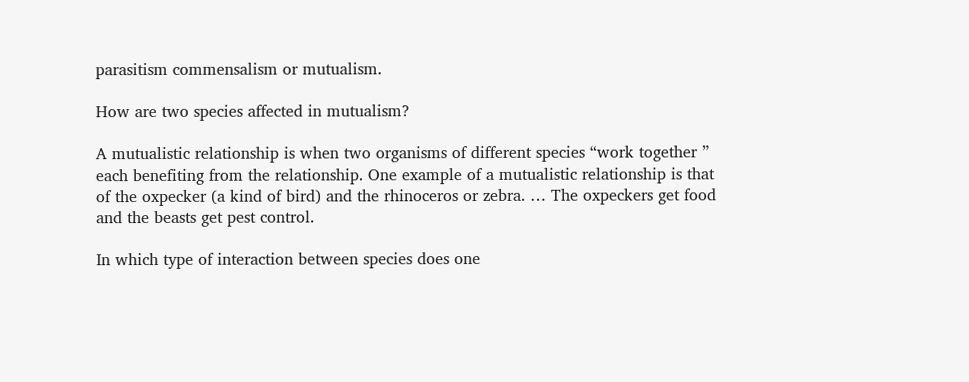parasitism commensalism or mutualism.

How are two species affected in mutualism?

A mutualistic relationship is when two organisms of different species “work together ” each benefiting from the relationship. One example of a mutualistic relationship is that of the oxpecker (a kind of bird) and the rhinoceros or zebra. … The oxpeckers get food and the beasts get pest control.

In which type of interaction between species does one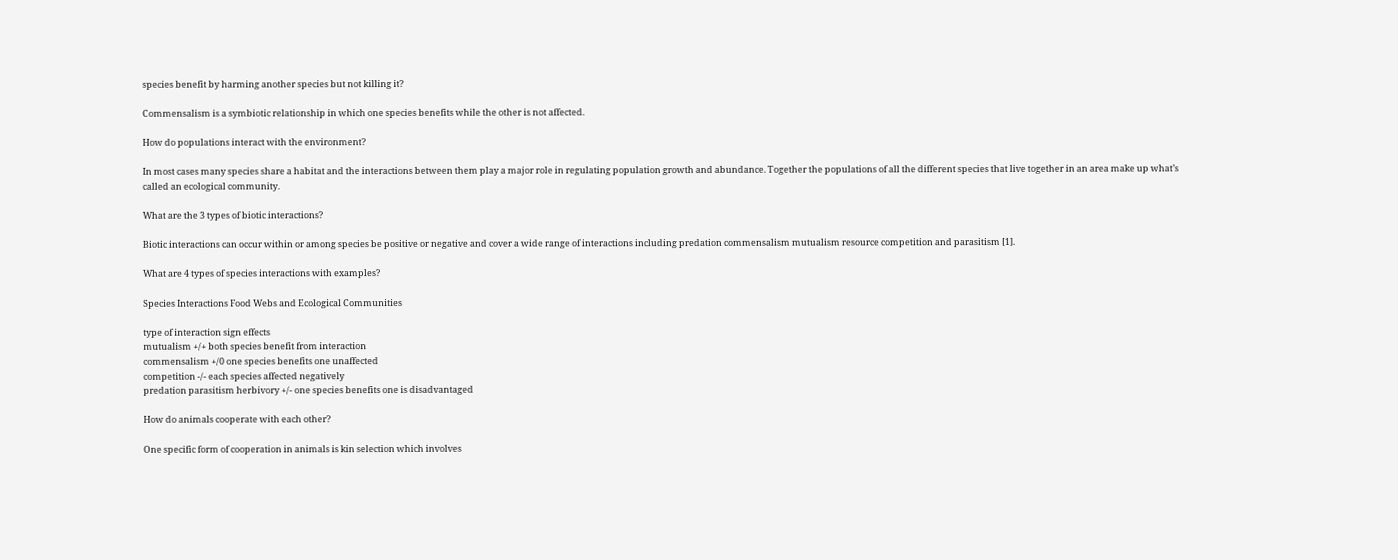species benefit by harming another species but not killing it?

Commensalism is a symbiotic relationship in which one species benefits while the other is not affected.

How do populations interact with the environment?

In most cases many species share a habitat and the interactions between them play a major role in regulating population growth and abundance. Together the populations of all the different species that live together in an area make up what’s called an ecological community.

What are the 3 types of biotic interactions?

Biotic interactions can occur within or among species be positive or negative and cover a wide range of interactions including predation commensalism mutualism resource competition and parasitism [1].

What are 4 types of species interactions with examples?

Species Interactions Food Webs and Ecological Communities

type of interaction sign effects
mutualism +/+ both species benefit from interaction
commensalism +/0 one species benefits one unaffected
competition -/- each species affected negatively
predation parasitism herbivory +/- one species benefits one is disadvantaged

How do animals cooperate with each other?

One specific form of cooperation in animals is kin selection which involves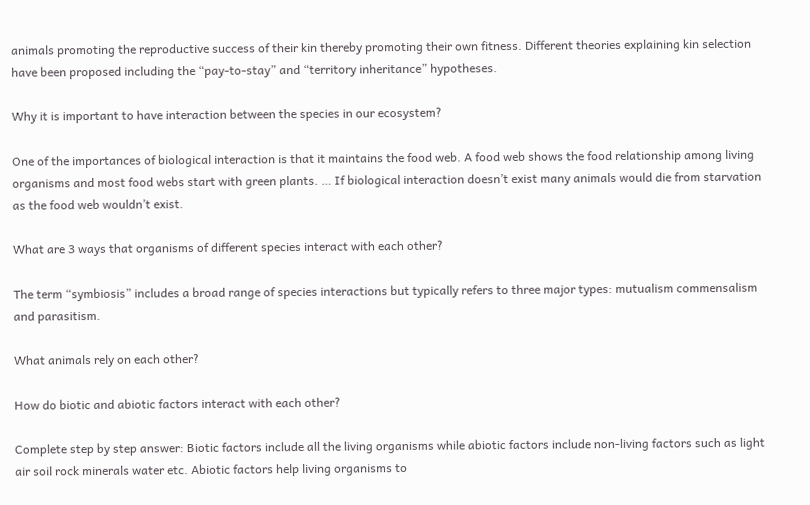animals promoting the reproductive success of their kin thereby promoting their own fitness. Different theories explaining kin selection have been proposed including the “pay-to-stay” and “territory inheritance” hypotheses.

Why it is important to have interaction between the species in our ecosystem?

One of the importances of biological interaction is that it maintains the food web. A food web shows the food relationship among living organisms and most food webs start with green plants. … If biological interaction doesn’t exist many animals would die from starvation as the food web wouldn’t exist.

What are 3 ways that organisms of different species interact with each other?

The term “symbiosis” includes a broad range of species interactions but typically refers to three major types: mutualism commensalism and parasitism.

What animals rely on each other?

How do biotic and abiotic factors interact with each other?

Complete step by step answer: Biotic factors include all the living organisms while abiotic factors include non-living factors such as light air soil rock minerals water etc. Abiotic factors help living organisms to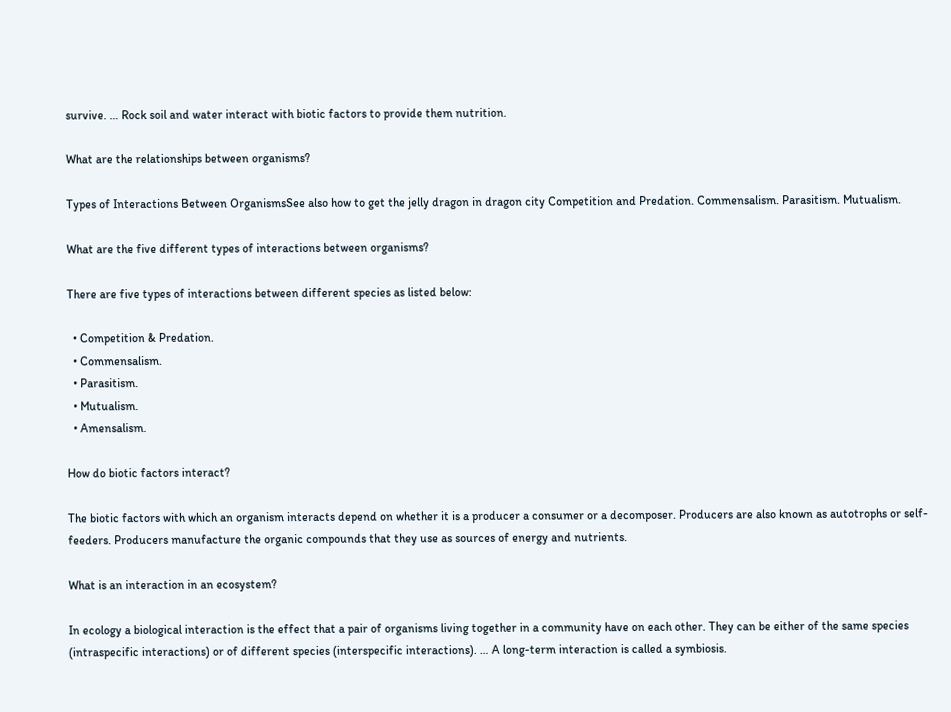survive. … Rock soil and water interact with biotic factors to provide them nutrition.

What are the relationships between organisms?

Types of Interactions Between OrganismsSee also how to get the jelly dragon in dragon city Competition and Predation. Commensalism. Parasitism. Mutualism.

What are the five different types of interactions between organisms?

There are five types of interactions between different species as listed below:

  • Competition & Predation.
  • Commensalism.
  • Parasitism.
  • Mutualism.
  • Amensalism.

How do biotic factors interact?

The biotic factors with which an organism interacts depend on whether it is a producer a consumer or a decomposer. Producers are also known as autotrophs or self-feeders. Producers manufacture the organic compounds that they use as sources of energy and nutrients.

What is an interaction in an ecosystem?

In ecology a biological interaction is the effect that a pair of organisms living together in a community have on each other. They can be either of the same species (intraspecific interactions) or of different species (interspecific interactions). … A long-term interaction is called a symbiosis.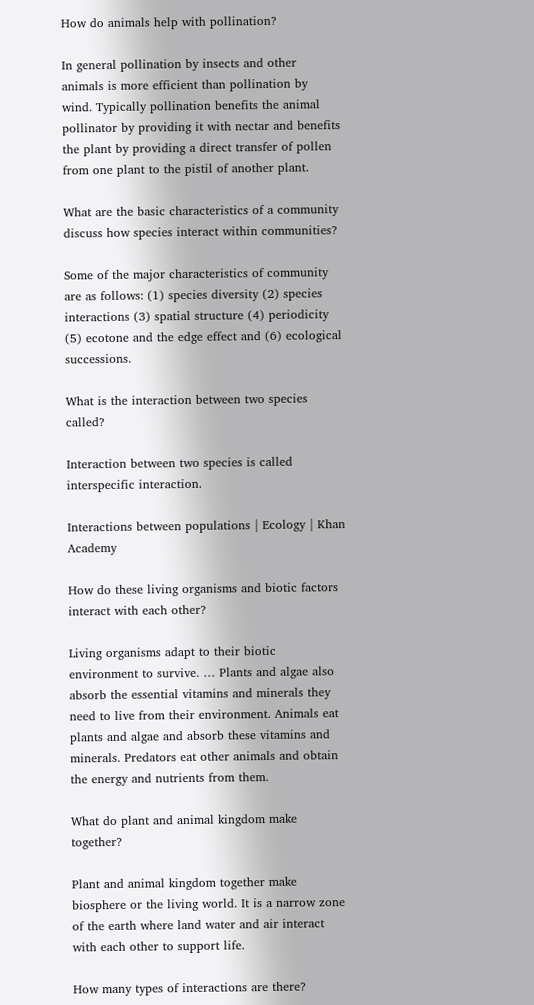How do animals help with pollination?

In general pollination by insects and other animals is more efficient than pollination by wind. Typically pollination benefits the animal pollinator by providing it with nectar and benefits the plant by providing a direct transfer of pollen from one plant to the pistil of another plant.

What are the basic characteristics of a community discuss how species interact within communities?

Some of the major characteristics of community are as follows: (1) species diversity (2) species interactions (3) spatial structure (4) periodicity (5) ecotone and the edge effect and (6) ecological successions.

What is the interaction between two species called?

Interaction between two species is called interspecific interaction.

Interactions between populations | Ecology | Khan Academy

How do these living organisms and biotic factors interact with each other?

Living organisms adapt to their biotic environment to survive. … Plants and algae also absorb the essential vitamins and minerals they need to live from their environment. Animals eat plants and algae and absorb these vitamins and minerals. Predators eat other animals and obtain the energy and nutrients from them.

What do plant and animal kingdom make together?

Plant and animal kingdom together make biosphere or the living world. It is a narrow zone of the earth where land water and air interact with each other to support life.

How many types of interactions are there?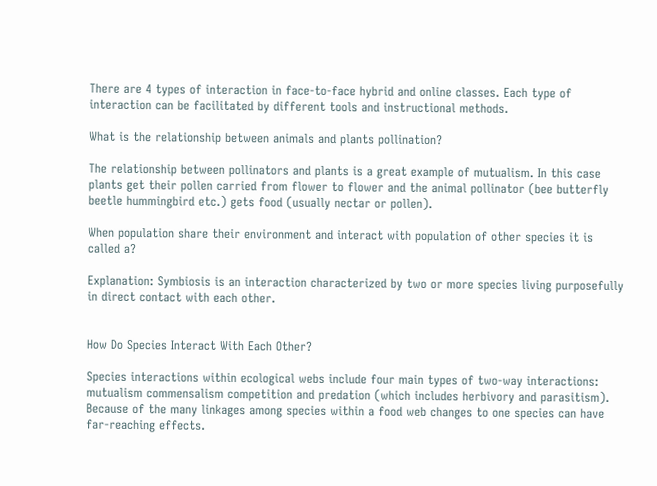There are 4 types of interaction in face-to-face hybrid and online classes. Each type of interaction can be facilitated by different tools and instructional methods.

What is the relationship between animals and plants pollination?

The relationship between pollinators and plants is a great example of mutualism. In this case plants get their pollen carried from flower to flower and the animal pollinator (bee butterfly beetle hummingbird etc.) gets food (usually nectar or pollen).

When population share their environment and interact with population of other species it is called a?

Explanation: Symbiosis is an interaction characterized by two or more species living purposefully in direct contact with each other.


How Do Species Interact With Each Other?

Species interactions within ecological webs include four main types of two-way interactions: mutualism commensalism competition and predation (which includes herbivory and parasitism). Because of the many linkages among species within a food web changes to one species can have far-reaching effects.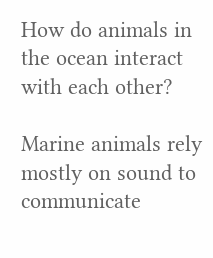How do animals in the ocean interact with each other?

Marine animals rely mostly on sound to communicate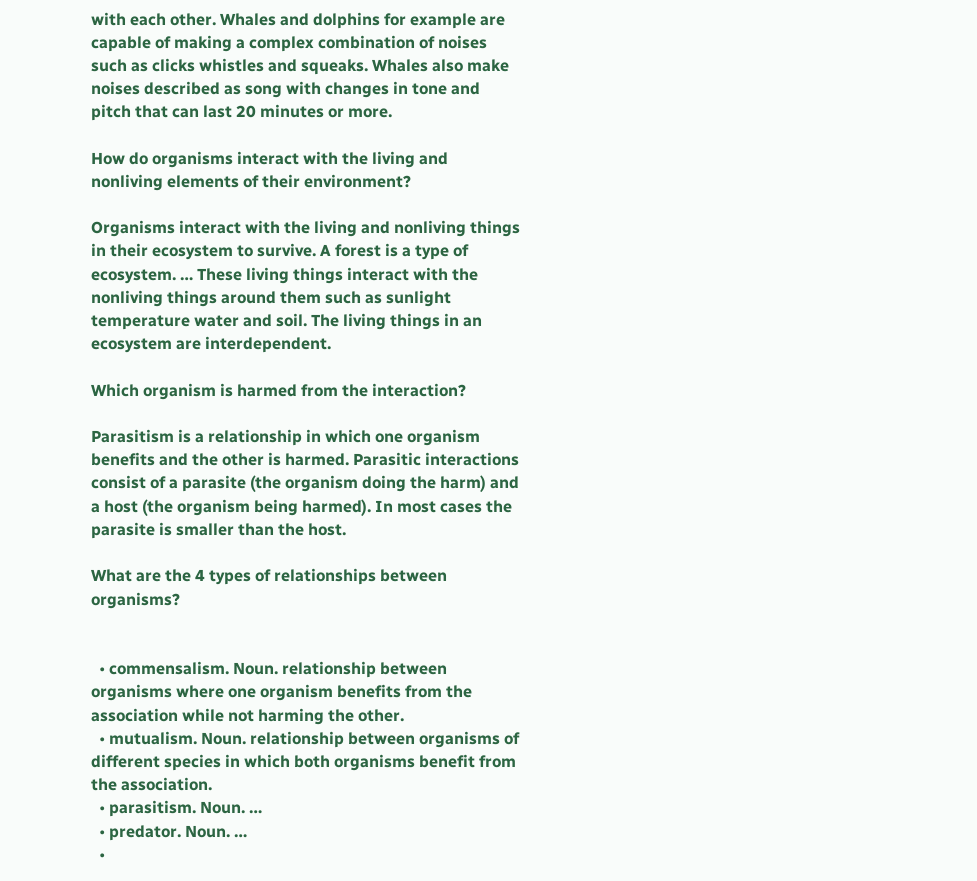with each other. Whales and dolphins for example are capable of making a complex combination of noises such as clicks whistles and squeaks. Whales also make noises described as song with changes in tone and pitch that can last 20 minutes or more.

How do organisms interact with the living and nonliving elements of their environment?

Organisms interact with the living and nonliving things in their ecosystem to survive. A forest is a type of ecosystem. … These living things interact with the nonliving things around them such as sunlight temperature water and soil. The living things in an ecosystem are interdependent.

Which organism is harmed from the interaction?

Parasitism is a relationship in which one organism benefits and the other is harmed. Parasitic interactions consist of a parasite (the organism doing the harm) and a host (the organism being harmed). In most cases the parasite is smaller than the host.

What are the 4 types of relationships between organisms?


  • commensalism. Noun. relationship between organisms where one organism benefits from the association while not harming the other.
  • mutualism. Noun. relationship between organisms of different species in which both organisms benefit from the association.
  • parasitism. Noun. …
  • predator. Noun. …
  •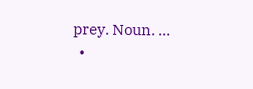prey. Noun. …
  •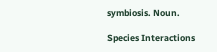symbiosis. Noun.

Species Interactions